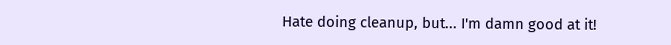Hate doing cleanup, but... I'm damn good at it!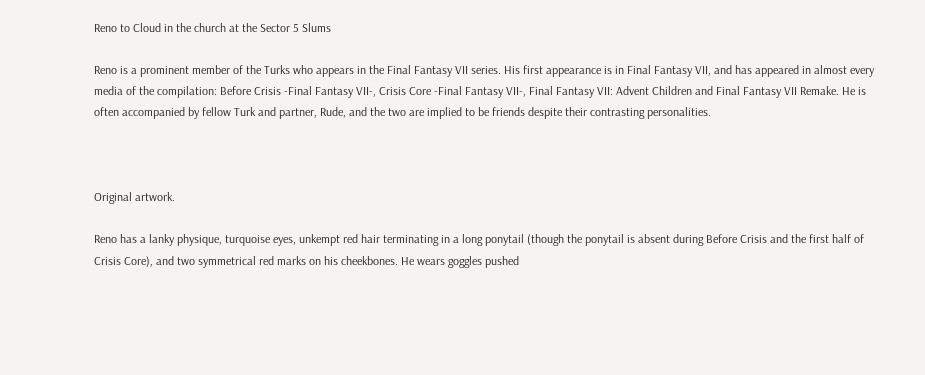Reno to Cloud in the church at the Sector 5 Slums

Reno is a prominent member of the Turks who appears in the Final Fantasy VII series. His first appearance is in Final Fantasy VII, and has appeared in almost every media of the compilation: Before Crisis -Final Fantasy VII-, Crisis Core -Final Fantasy VII-, Final Fantasy VII: Advent Children and Final Fantasy VII Remake. He is often accompanied by fellow Turk and partner, Rude, and the two are implied to be friends despite their contrasting personalities.



Original artwork.

Reno has a lanky physique, turquoise eyes, unkempt red hair terminating in a long ponytail (though the ponytail is absent during Before Crisis and the first half of Crisis Core), and two symmetrical red marks on his cheekbones. He wears goggles pushed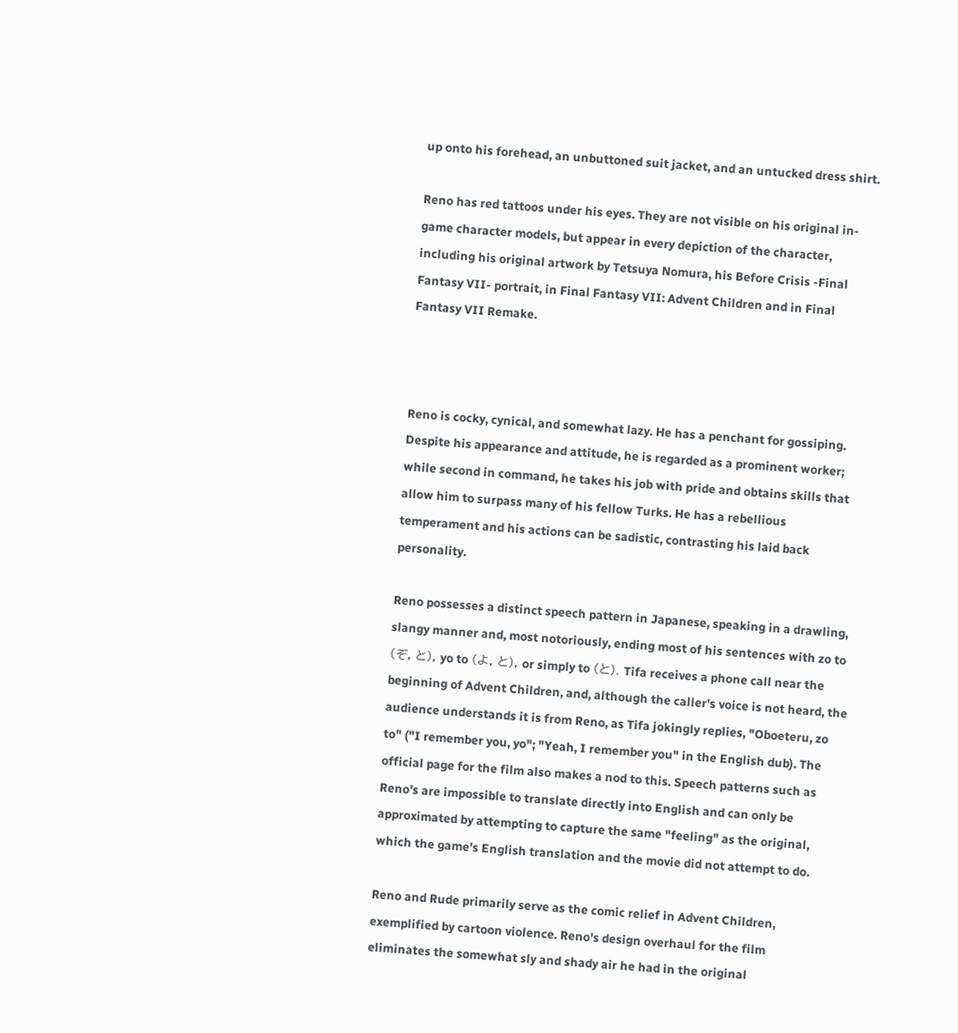up onto his forehead, an unbuttoned suit jacket, and an untucked dress shirt.

Reno has red tattoos under his eyes. They are not visible on his original in-game character models, but appear in every depiction of the character, including his original artwork by Tetsuya Nomura, his Before Crisis -Final Fantasy VII- portrait, in Final Fantasy VII: Advent Children and in Final Fantasy VII Remake.



Reno is cocky, cynical, and somewhat lazy. He has a penchant for gossiping. Despite his appearance and attitude, he is regarded as a prominent worker; while second in command, he takes his job with pride and obtains skills that allow him to surpass many of his fellow Turks. He has a rebellious temperament and his actions can be sadistic, contrasting his laid back personality.

Reno possesses a distinct speech pattern in Japanese, speaking in a drawling, slangy manner and, most notoriously, ending most of his sentences with zo to (ぞ, と), yo to (よ, と), or simply to (と). Tifa receives a phone call near the beginning of Advent Children, and, although the caller's voice is not heard, the audience understands it is from Reno, as Tifa jokingly replies, "Oboeteru, zo to" ("I remember you, yo"; "Yeah, I remember you" in the English dub). The official page for the film also makes a nod to this. Speech patterns such as Reno's are impossible to translate directly into English and can only be approximated by attempting to capture the same "feeling" as the original, which the game's English translation and the movie did not attempt to do.

Reno and Rude primarily serve as the comic relief in Advent Children, exemplified by cartoon violence. Reno's design overhaul for the film eliminates the somewhat sly and shady air he had in the original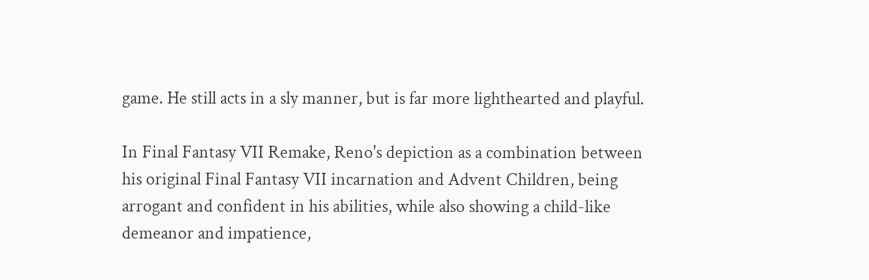game. He still acts in a sly manner, but is far more lighthearted and playful.

In Final Fantasy VII Remake, Reno's depiction as a combination between his original Final Fantasy VII incarnation and Advent Children, being arrogant and confident in his abilities, while also showing a child-like demeanor and impatience,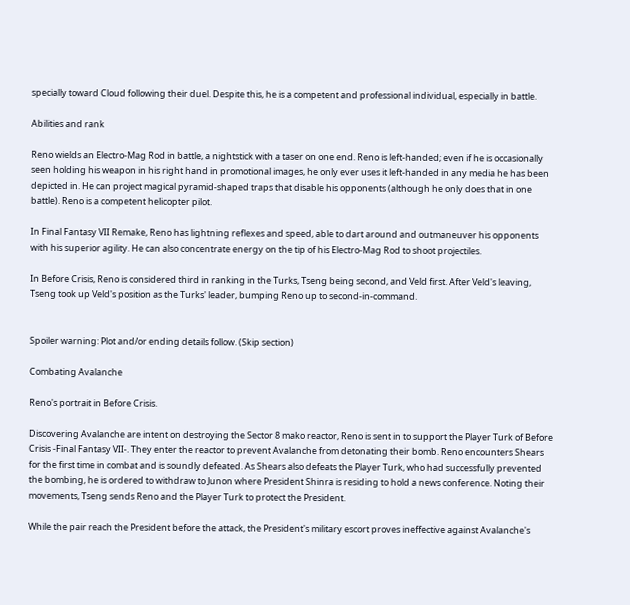specially toward Cloud following their duel. Despite this, he is a competent and professional individual, especially in battle.

Abilities and rank

Reno wields an Electro-Mag Rod in battle, a nightstick with a taser on one end. Reno is left-handed; even if he is occasionally seen holding his weapon in his right hand in promotional images, he only ever uses it left-handed in any media he has been depicted in. He can project magical pyramid-shaped traps that disable his opponents (although he only does that in one battle). Reno is a competent helicopter pilot.

In Final Fantasy VII Remake, Reno has lightning reflexes and speed, able to dart around and outmaneuver his opponents with his superior agility. He can also concentrate energy on the tip of his Electro-Mag Rod to shoot projectiles.

In Before Crisis, Reno is considered third in ranking in the Turks, Tseng being second, and Veld first. After Veld's leaving, Tseng took up Veld's position as the Turks' leader, bumping Reno up to second-in-command.


Spoiler warning: Plot and/or ending details follow. (Skip section)

Combating Avalanche

Reno's portrait in Before Crisis.

Discovering Avalanche are intent on destroying the Sector 8 mako reactor, Reno is sent in to support the Player Turk of Before Crisis -Final Fantasy VII-. They enter the reactor to prevent Avalanche from detonating their bomb. Reno encounters Shears for the first time in combat and is soundly defeated. As Shears also defeats the Player Turk, who had successfully prevented the bombing, he is ordered to withdraw to Junon where President Shinra is residing to hold a news conference. Noting their movements, Tseng sends Reno and the Player Turk to protect the President.

While the pair reach the President before the attack, the President's military escort proves ineffective against Avalanche's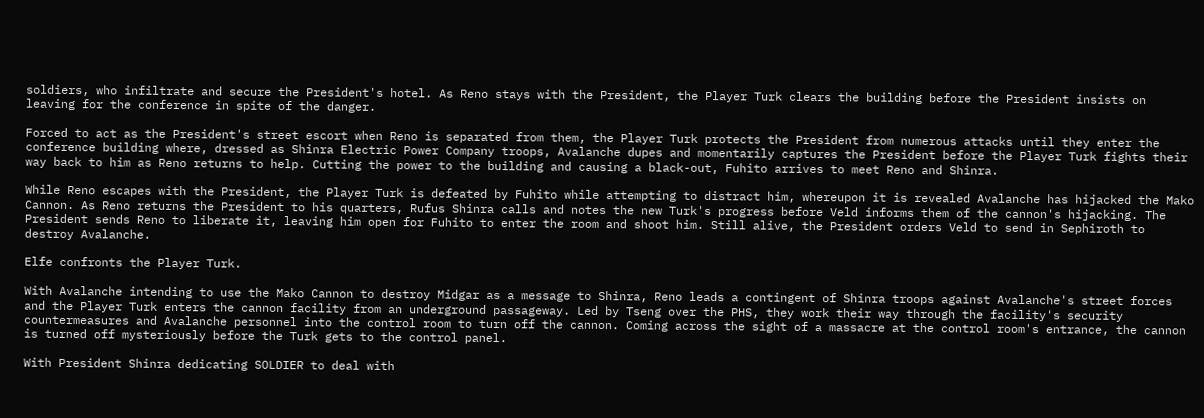soldiers, who infiltrate and secure the President's hotel. As Reno stays with the President, the Player Turk clears the building before the President insists on leaving for the conference in spite of the danger.

Forced to act as the President's street escort when Reno is separated from them, the Player Turk protects the President from numerous attacks until they enter the conference building where, dressed as Shinra Electric Power Company troops, Avalanche dupes and momentarily captures the President before the Player Turk fights their way back to him as Reno returns to help. Cutting the power to the building and causing a black-out, Fuhito arrives to meet Reno and Shinra.

While Reno escapes with the President, the Player Turk is defeated by Fuhito while attempting to distract him, whereupon it is revealed Avalanche has hijacked the Mako Cannon. As Reno returns the President to his quarters, Rufus Shinra calls and notes the new Turk's progress before Veld informs them of the cannon's hijacking. The President sends Reno to liberate it, leaving him open for Fuhito to enter the room and shoot him. Still alive, the President orders Veld to send in Sephiroth to destroy Avalanche.

Elfe confronts the Player Turk.

With Avalanche intending to use the Mako Cannon to destroy Midgar as a message to Shinra, Reno leads a contingent of Shinra troops against Avalanche's street forces and the Player Turk enters the cannon facility from an underground passageway. Led by Tseng over the PHS, they work their way through the facility's security countermeasures and Avalanche personnel into the control room to turn off the cannon. Coming across the sight of a massacre at the control room's entrance, the cannon is turned off mysteriously before the Turk gets to the control panel.

With President Shinra dedicating SOLDIER to deal with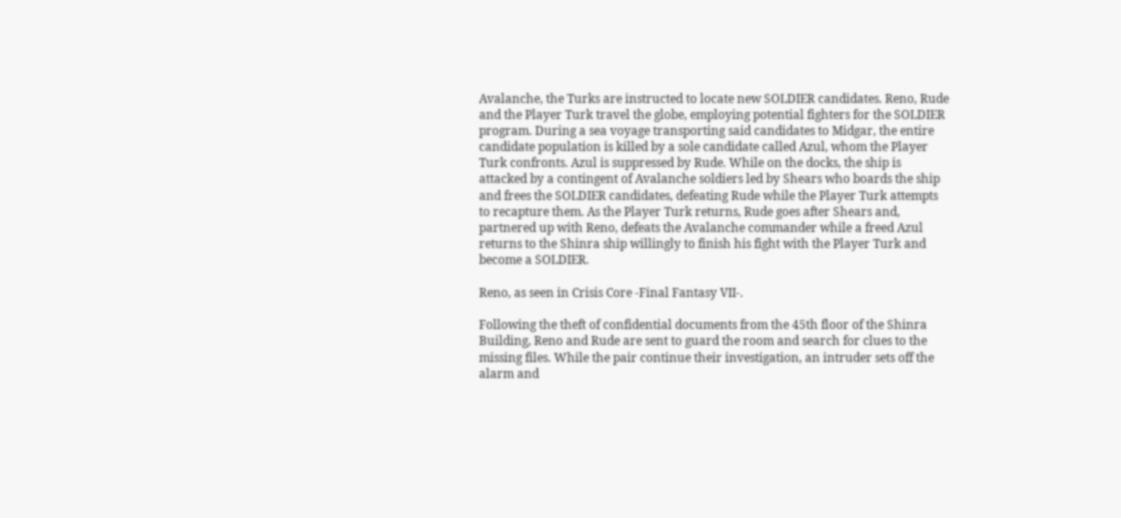Avalanche, the Turks are instructed to locate new SOLDIER candidates. Reno, Rude and the Player Turk travel the globe, employing potential fighters for the SOLDIER program. During a sea voyage transporting said candidates to Midgar, the entire candidate population is killed by a sole candidate called Azul, whom the Player Turk confronts. Azul is suppressed by Rude. While on the docks, the ship is attacked by a contingent of Avalanche soldiers led by Shears who boards the ship and frees the SOLDIER candidates, defeating Rude while the Player Turk attempts to recapture them. As the Player Turk returns, Rude goes after Shears and, partnered up with Reno, defeats the Avalanche commander while a freed Azul returns to the Shinra ship willingly to finish his fight with the Player Turk and become a SOLDIER.

Reno, as seen in Crisis Core -Final Fantasy VII-.

Following the theft of confidential documents from the 45th floor of the Shinra Building, Reno and Rude are sent to guard the room and search for clues to the missing files. While the pair continue their investigation, an intruder sets off the alarm and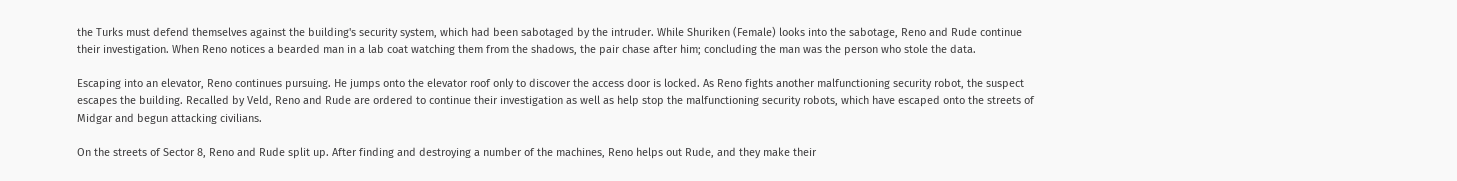the Turks must defend themselves against the building's security system, which had been sabotaged by the intruder. While Shuriken (Female) looks into the sabotage, Reno and Rude continue their investigation. When Reno notices a bearded man in a lab coat watching them from the shadows, the pair chase after him; concluding the man was the person who stole the data.

Escaping into an elevator, Reno continues pursuing. He jumps onto the elevator roof only to discover the access door is locked. As Reno fights another malfunctioning security robot, the suspect escapes the building. Recalled by Veld, Reno and Rude are ordered to continue their investigation as well as help stop the malfunctioning security robots, which have escaped onto the streets of Midgar and begun attacking civilians.

On the streets of Sector 8, Reno and Rude split up. After finding and destroying a number of the machines, Reno helps out Rude, and they make their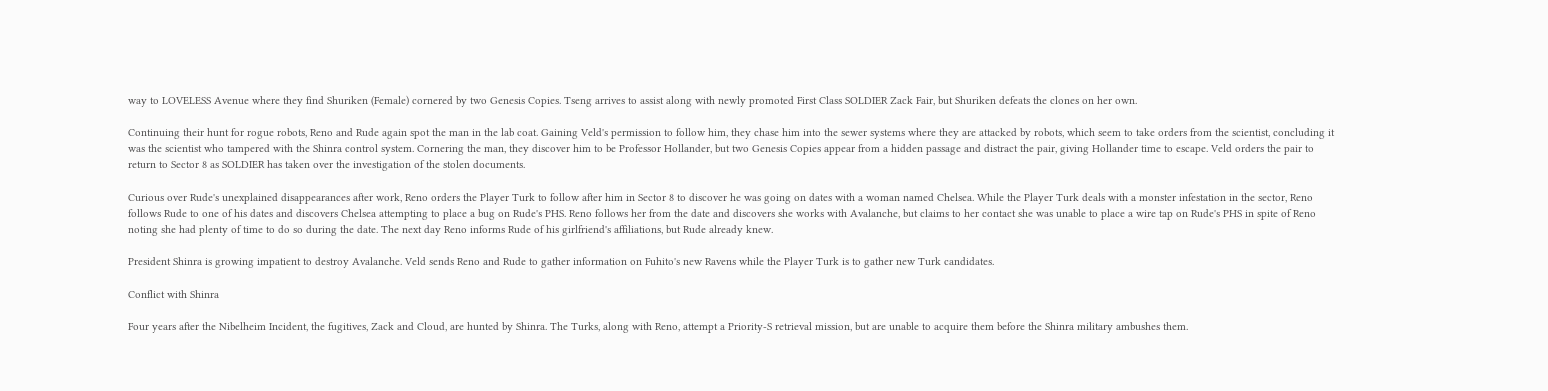way to LOVELESS Avenue where they find Shuriken (Female) cornered by two Genesis Copies. Tseng arrives to assist along with newly promoted First Class SOLDIER Zack Fair, but Shuriken defeats the clones on her own.

Continuing their hunt for rogue robots, Reno and Rude again spot the man in the lab coat. Gaining Veld's permission to follow him, they chase him into the sewer systems where they are attacked by robots, which seem to take orders from the scientist, concluding it was the scientist who tampered with the Shinra control system. Cornering the man, they discover him to be Professor Hollander, but two Genesis Copies appear from a hidden passage and distract the pair, giving Hollander time to escape. Veld orders the pair to return to Sector 8 as SOLDIER has taken over the investigation of the stolen documents.

Curious over Rude's unexplained disappearances after work, Reno orders the Player Turk to follow after him in Sector 8 to discover he was going on dates with a woman named Chelsea. While the Player Turk deals with a monster infestation in the sector, Reno follows Rude to one of his dates and discovers Chelsea attempting to place a bug on Rude's PHS. Reno follows her from the date and discovers she works with Avalanche, but claims to her contact she was unable to place a wire tap on Rude's PHS in spite of Reno noting she had plenty of time to do so during the date. The next day Reno informs Rude of his girlfriend's affiliations, but Rude already knew.

President Shinra is growing impatient to destroy Avalanche. Veld sends Reno and Rude to gather information on Fuhito's new Ravens while the Player Turk is to gather new Turk candidates.

Conflict with Shinra

Four years after the Nibelheim Incident, the fugitives, Zack and Cloud, are hunted by Shinra. The Turks, along with Reno, attempt a Priority-S retrieval mission, but are unable to acquire them before the Shinra military ambushes them.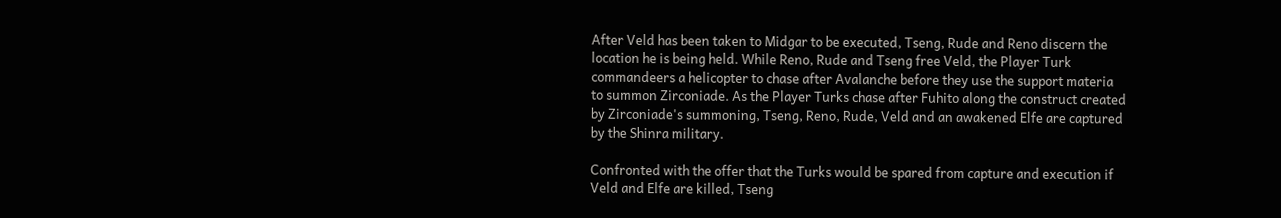After Veld has been taken to Midgar to be executed, Tseng, Rude and Reno discern the location he is being held. While Reno, Rude and Tseng free Veld, the Player Turk commandeers a helicopter to chase after Avalanche before they use the support materia to summon Zirconiade. As the Player Turks chase after Fuhito along the construct created by Zirconiade's summoning, Tseng, Reno, Rude, Veld and an awakened Elfe are captured by the Shinra military.

Confronted with the offer that the Turks would be spared from capture and execution if Veld and Elfe are killed, Tseng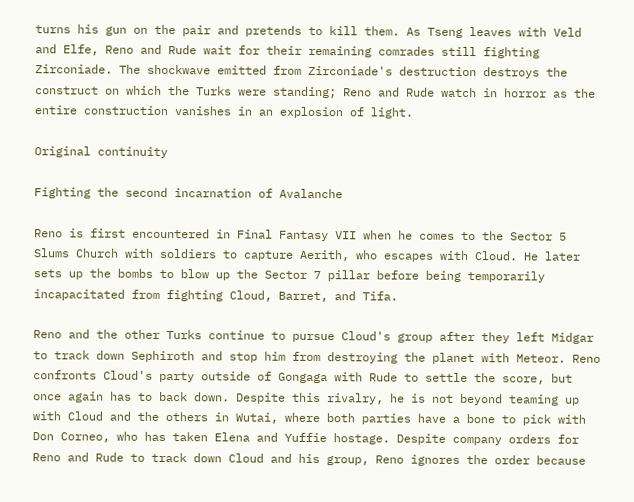turns his gun on the pair and pretends to kill them. As Tseng leaves with Veld and Elfe, Reno and Rude wait for their remaining comrades still fighting Zirconiade. The shockwave emitted from Zirconiade's destruction destroys the construct on which the Turks were standing; Reno and Rude watch in horror as the entire construction vanishes in an explosion of light.

Original continuity

Fighting the second incarnation of Avalanche

Reno is first encountered in Final Fantasy VII when he comes to the Sector 5 Slums Church with soldiers to capture Aerith, who escapes with Cloud. He later sets up the bombs to blow up the Sector 7 pillar before being temporarily incapacitated from fighting Cloud, Barret, and Tifa.

Reno and the other Turks continue to pursue Cloud's group after they left Midgar to track down Sephiroth and stop him from destroying the planet with Meteor. Reno confronts Cloud's party outside of Gongaga with Rude to settle the score, but once again has to back down. Despite this rivalry, he is not beyond teaming up with Cloud and the others in Wutai, where both parties have a bone to pick with Don Corneo, who has taken Elena and Yuffie hostage. Despite company orders for Reno and Rude to track down Cloud and his group, Reno ignores the order because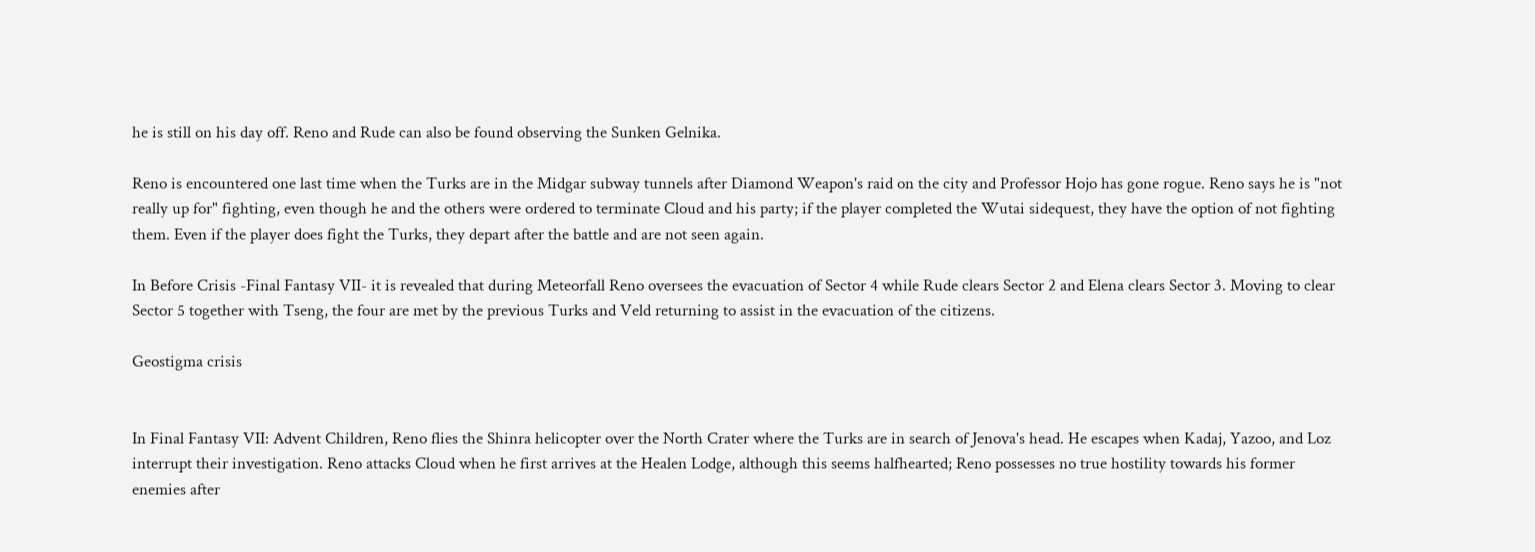he is still on his day off. Reno and Rude can also be found observing the Sunken Gelnika.

Reno is encountered one last time when the Turks are in the Midgar subway tunnels after Diamond Weapon's raid on the city and Professor Hojo has gone rogue. Reno says he is "not really up for" fighting, even though he and the others were ordered to terminate Cloud and his party; if the player completed the Wutai sidequest, they have the option of not fighting them. Even if the player does fight the Turks, they depart after the battle and are not seen again.

In Before Crisis -Final Fantasy VII- it is revealed that during Meteorfall Reno oversees the evacuation of Sector 4 while Rude clears Sector 2 and Elena clears Sector 3. Moving to clear Sector 5 together with Tseng, the four are met by the previous Turks and Veld returning to assist in the evacuation of the citizens.

Geostigma crisis


In Final Fantasy VII: Advent Children, Reno flies the Shinra helicopter over the North Crater where the Turks are in search of Jenova's head. He escapes when Kadaj, Yazoo, and Loz interrupt their investigation. Reno attacks Cloud when he first arrives at the Healen Lodge, although this seems halfhearted; Reno possesses no true hostility towards his former enemies after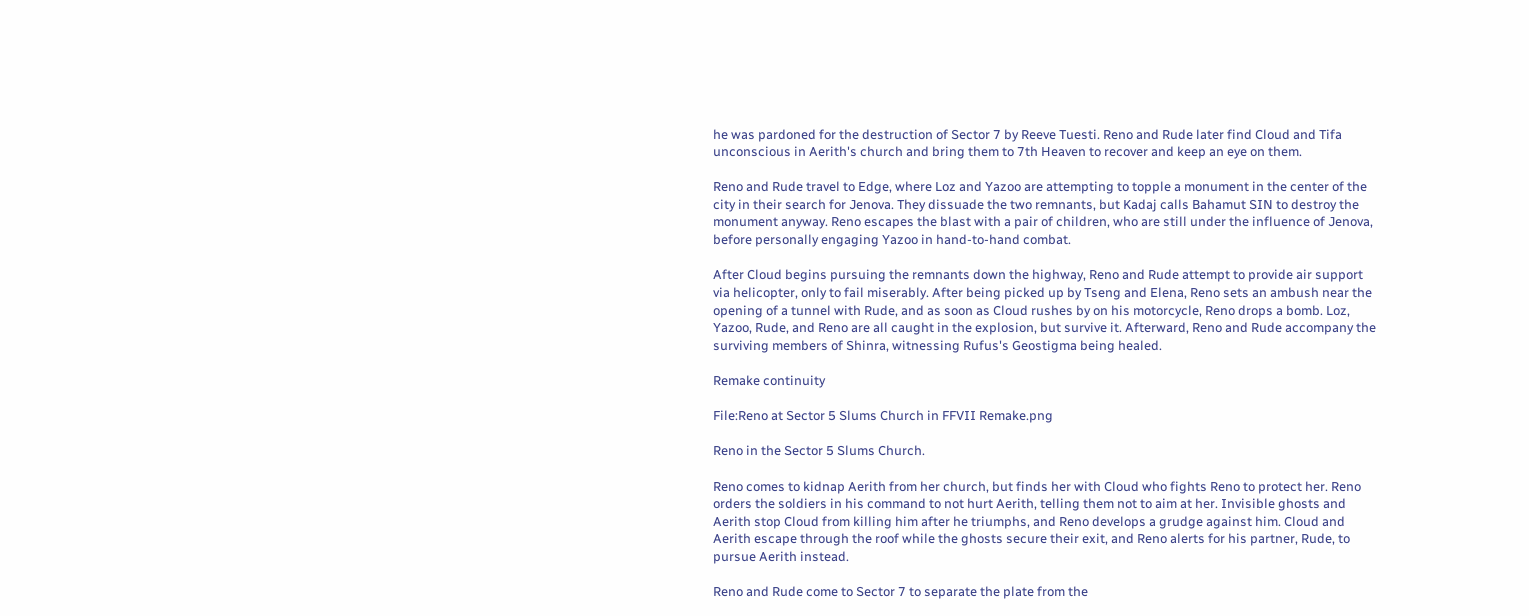he was pardoned for the destruction of Sector 7 by Reeve Tuesti. Reno and Rude later find Cloud and Tifa unconscious in Aerith's church and bring them to 7th Heaven to recover and keep an eye on them.

Reno and Rude travel to Edge, where Loz and Yazoo are attempting to topple a monument in the center of the city in their search for Jenova. They dissuade the two remnants, but Kadaj calls Bahamut SIN to destroy the monument anyway. Reno escapes the blast with a pair of children, who are still under the influence of Jenova, before personally engaging Yazoo in hand-to-hand combat.

After Cloud begins pursuing the remnants down the highway, Reno and Rude attempt to provide air support via helicopter, only to fail miserably. After being picked up by Tseng and Elena, Reno sets an ambush near the opening of a tunnel with Rude, and as soon as Cloud rushes by on his motorcycle, Reno drops a bomb. Loz, Yazoo, Rude, and Reno are all caught in the explosion, but survive it. Afterward, Reno and Rude accompany the surviving members of Shinra, witnessing Rufus's Geostigma being healed.

Remake continuity

File:Reno at Sector 5 Slums Church in FFVII Remake.png

Reno in the Sector 5 Slums Church.

Reno comes to kidnap Aerith from her church, but finds her with Cloud who fights Reno to protect her. Reno orders the soldiers in his command to not hurt Aerith, telling them not to aim at her. Invisible ghosts and Aerith stop Cloud from killing him after he triumphs, and Reno develops a grudge against him. Cloud and Aerith escape through the roof while the ghosts secure their exit, and Reno alerts for his partner, Rude, to pursue Aerith instead.

Reno and Rude come to Sector 7 to separate the plate from the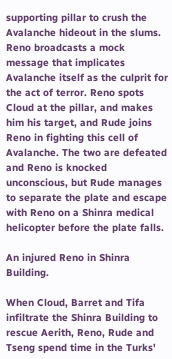supporting pillar to crush the Avalanche hideout in the slums. Reno broadcasts a mock message that implicates Avalanche itself as the culprit for the act of terror. Reno spots Cloud at the pillar, and makes him his target, and Rude joins Reno in fighting this cell of Avalanche. The two are defeated and Reno is knocked unconscious, but Rude manages to separate the plate and escape with Reno on a Shinra medical helicopter before the plate falls.

An injured Reno in Shinra Building.

When Cloud, Barret and Tifa infiltrate the Shinra Building to rescue Aerith, Reno, Rude and Tseng spend time in the Turks'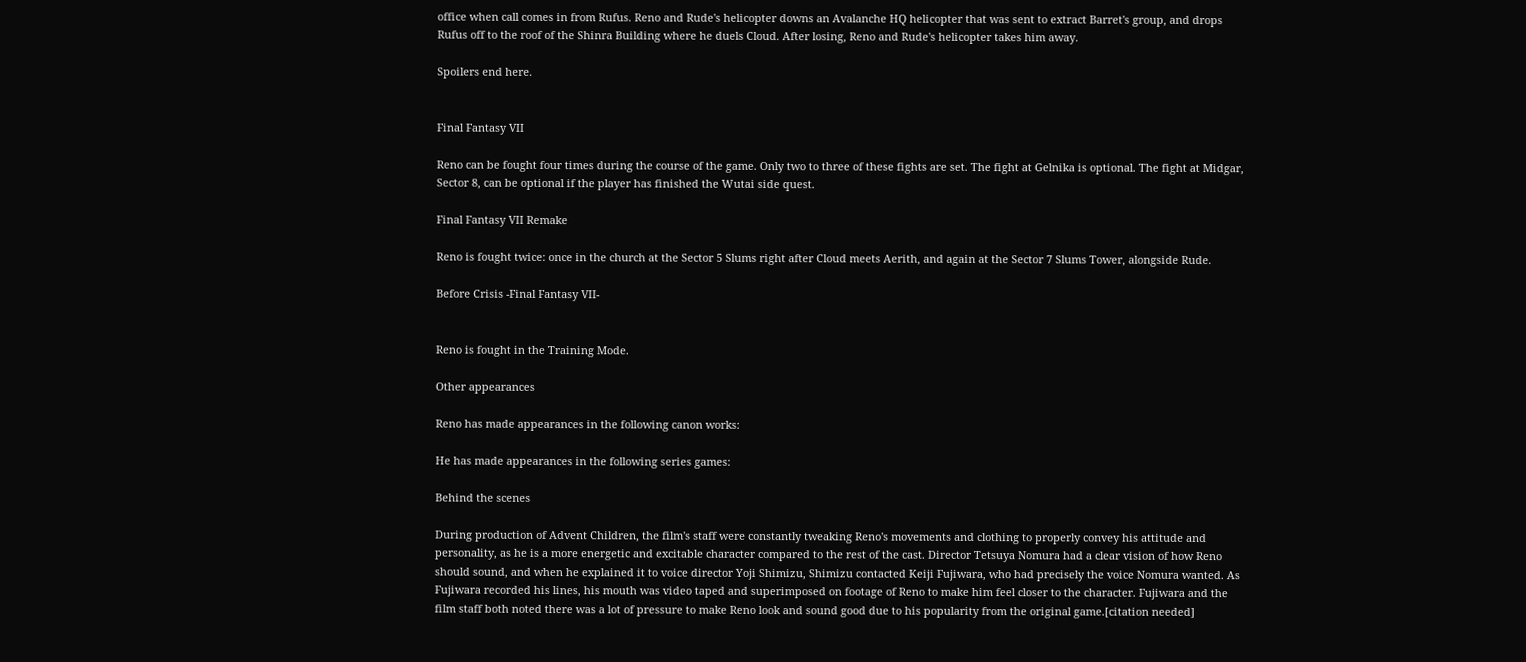office when call comes in from Rufus. Reno and Rude's helicopter downs an Avalanche HQ helicopter that was sent to extract Barret's group, and drops Rufus off to the roof of the Shinra Building where he duels Cloud. After losing, Reno and Rude's helicopter takes him away.

Spoilers end here.


Final Fantasy VII

Reno can be fought four times during the course of the game. Only two to three of these fights are set. The fight at Gelnika is optional. The fight at Midgar, Sector 8, can be optional if the player has finished the Wutai side quest.

Final Fantasy VII Remake

Reno is fought twice: once in the church at the Sector 5 Slums right after Cloud meets Aerith, and again at the Sector 7 Slums Tower, alongside Rude.

Before Crisis -Final Fantasy VII-


Reno is fought in the Training Mode.

Other appearances

Reno has made appearances in the following canon works:

He has made appearances in the following series games:

Behind the scenes

During production of Advent Children, the film's staff were constantly tweaking Reno's movements and clothing to properly convey his attitude and personality, as he is a more energetic and excitable character compared to the rest of the cast. Director Tetsuya Nomura had a clear vision of how Reno should sound, and when he explained it to voice director Yoji Shimizu, Shimizu contacted Keiji Fujiwara, who had precisely the voice Nomura wanted. As Fujiwara recorded his lines, his mouth was video taped and superimposed on footage of Reno to make him feel closer to the character. Fujiwara and the film staff both noted there was a lot of pressure to make Reno look and sound good due to his popularity from the original game.[citation needed]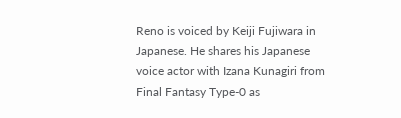Reno is voiced by Keiji Fujiwara in Japanese. He shares his Japanese voice actor with Izana Kunagiri from Final Fantasy Type-0 as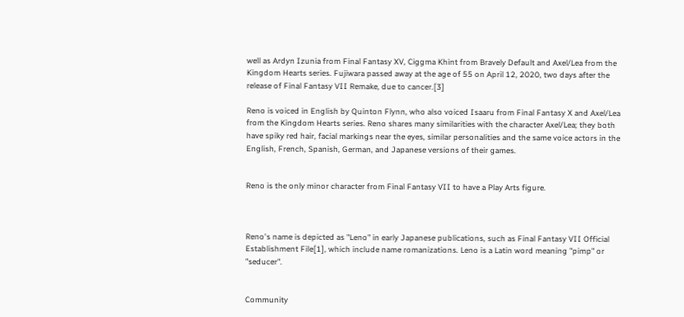well as Ardyn Izunia from Final Fantasy XV, Ciggma Khint from Bravely Default and Axel/Lea from the Kingdom Hearts series. Fujiwara passed away at the age of 55 on April 12, 2020, two days after the release of Final Fantasy VII Remake, due to cancer.[3]

Reno is voiced in English by Quinton Flynn, who also voiced Isaaru from Final Fantasy X and Axel/Lea from the Kingdom Hearts series. Reno shares many similarities with the character Axel/Lea; they both have spiky red hair, facial markings near the eyes, similar personalities and the same voice actors in the English, French, Spanish, German, and Japanese versions of their games.


Reno is the only minor character from Final Fantasy VII to have a Play Arts figure.



Reno's name is depicted as "Leno" in early Japanese publications, such as Final Fantasy VII Official Establishment File[1], which include name romanizations. Leno is a Latin word meaning "pimp" or "seducer".


Community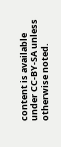content is available under CC-BY-SA unless otherwise noted.